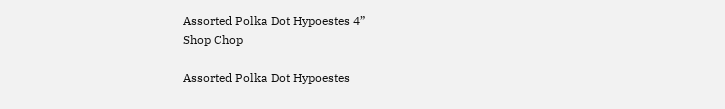Assorted Polka Dot Hypoestes 4”
Shop Chop

Assorted Polka Dot Hypoestes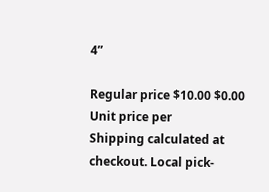4”

Regular price $10.00 $0.00 Unit price per
Shipping calculated at checkout. Local pick-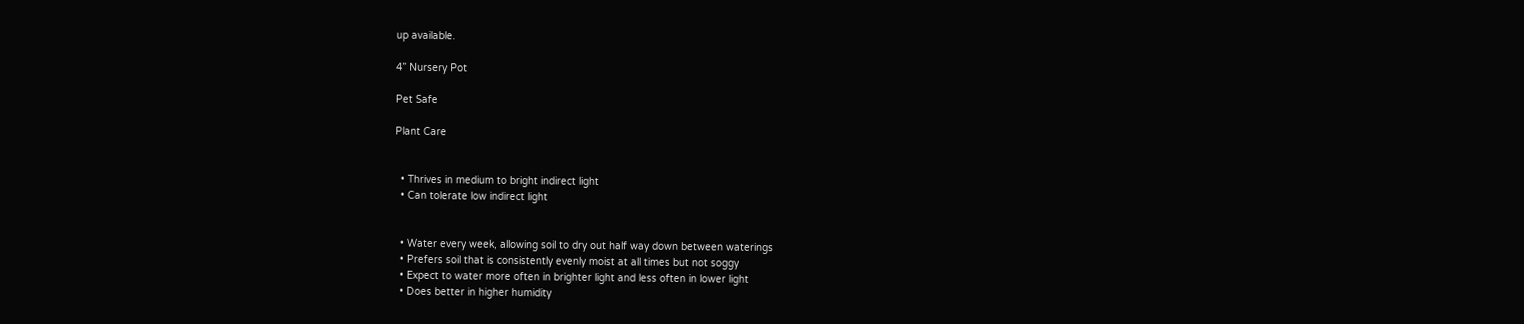up available.

4” Nursery Pot

Pet Safe

Plant Care


  • Thrives in medium to bright indirect light
  • Can tolerate low indirect light


  • Water every week, allowing soil to dry out half way down between waterings
  • Prefers soil that is consistently evenly moist at all times but not soggy
  • Expect to water more often in brighter light and less often in lower light
  • Does better in higher humidity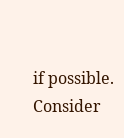if possible. Consider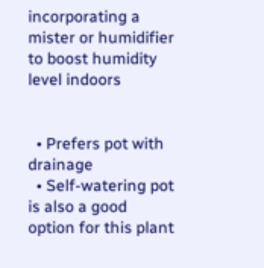incorporating a mister or humidifier to boost humidity level indoors


  • Prefers pot with drainage
  • Self-watering pot is also a good option for this plant